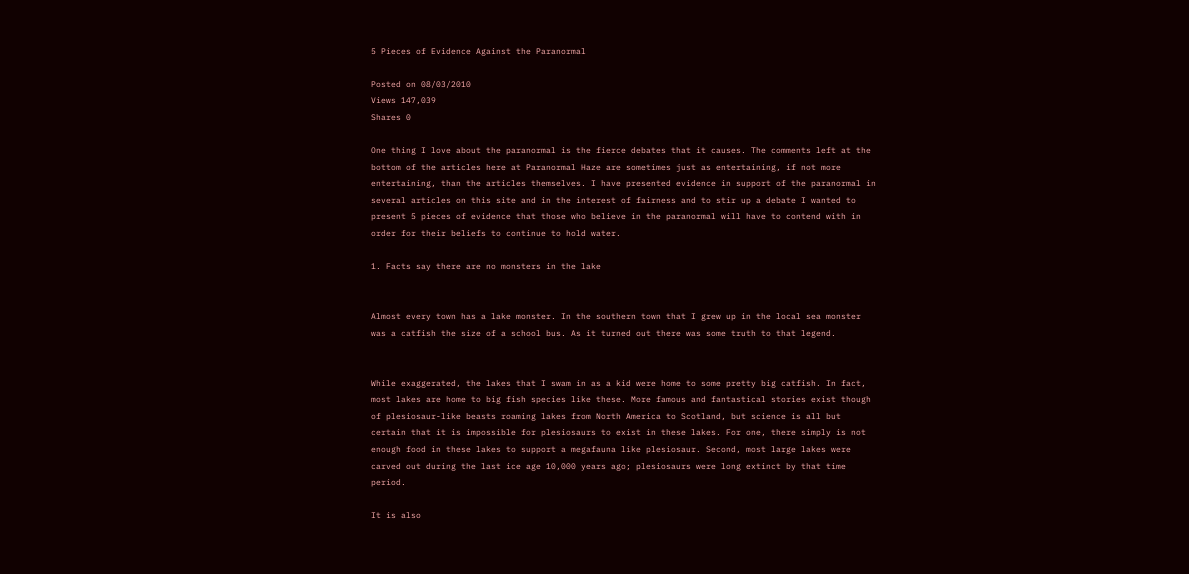5 Pieces of Evidence Against the Paranormal

Posted on 08/03/2010
Views 147,039
Shares 0

One thing I love about the paranormal is the fierce debates that it causes. The comments left at the bottom of the articles here at Paranormal Haze are sometimes just as entertaining, if not more entertaining, than the articles themselves. I have presented evidence in support of the paranormal in several articles on this site and in the interest of fairness and to stir up a debate I wanted to present 5 pieces of evidence that those who believe in the paranormal will have to contend with in order for their beliefs to continue to hold water.

1. Facts say there are no monsters in the lake


Almost every town has a lake monster. In the southern town that I grew up in the local sea monster was a catfish the size of a school bus. As it turned out there was some truth to that legend.


While exaggerated, the lakes that I swam in as a kid were home to some pretty big catfish. In fact, most lakes are home to big fish species like these. More famous and fantastical stories exist though of plesiosaur-like beasts roaming lakes from North America to Scotland, but science is all but certain that it is impossible for plesiosaurs to exist in these lakes. For one, there simply is not enough food in these lakes to support a megafauna like plesiosaur. Second, most large lakes were carved out during the last ice age 10,000 years ago; plesiosaurs were long extinct by that time period.

It is also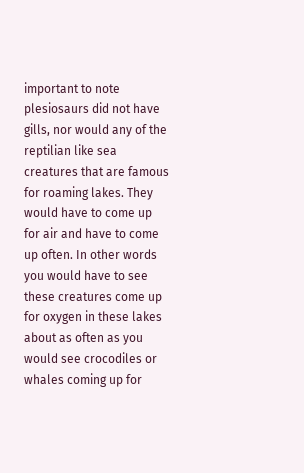important to note plesiosaurs did not have gills, nor would any of the reptilian like sea creatures that are famous for roaming lakes. They would have to come up for air and have to come up often. In other words you would have to see these creatures come up for oxygen in these lakes about as often as you would see crocodiles or whales coming up for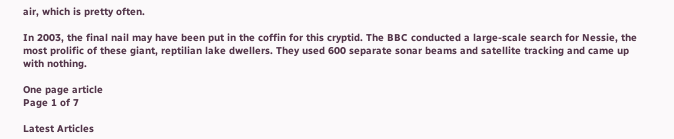air, which is pretty often.

In 2003, the final nail may have been put in the coffin for this cryptid. The BBC conducted a large-scale search for Nessie, the most prolific of these giant, reptilian lake dwellers. They used 600 separate sonar beams and satellite tracking and came up with nothing.

One page article
Page 1 of 7

Latest Articles